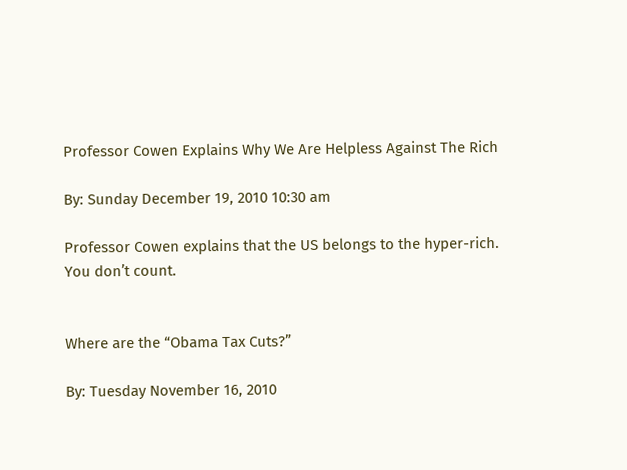Professor Cowen Explains Why We Are Helpless Against The Rich

By: Sunday December 19, 2010 10:30 am

Professor Cowen explains that the US belongs to the hyper-rich. You don’t count.


Where are the “Obama Tax Cuts?”

By: Tuesday November 16, 2010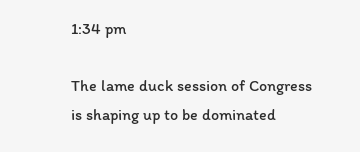1:34 pm

The lame duck session of Congress is shaping up to be dominated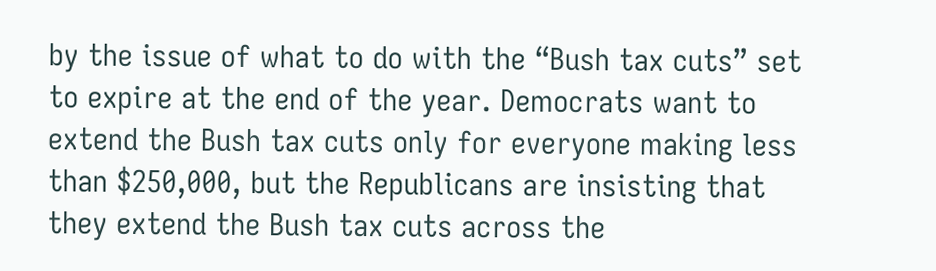by the issue of what to do with the “Bush tax cuts” set to expire at the end of the year. Democrats want to extend the Bush tax cuts only for everyone making less than $250,000, but the Republicans are insisting that they extend the Bush tax cuts across the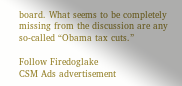board. What seems to be completely missing from the discussion are any so-called “Obama tax cuts.”

Follow Firedoglake
CSM Ads advertisement